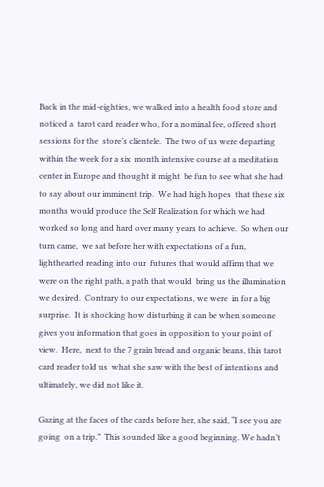Back in the mid-eighties, we walked into a health food store and noticed a  tarot card reader who, for a nominal fee, offered short sessions for the  store’s clientele.  The two of us were departing within the week for a six  month intensive course at a meditation center in Europe and thought it might  be fun to see what she had to say about our imminent trip.  We had high hopes  that these six months would produce the Self Realization for which we had  worked so long and hard over many years to achieve.  So when our turn came,  we sat before her with expectations of a fun, lighthearted reading into our  futures that would affirm that we were on the right path, a path that would  bring us the illumination we desired.  Contrary to our expectations, we were  in for a big surprise.  It is shocking how disturbing it can be when someone  gives you information that goes in opposition to your point of view.  Here,  next to the 7 grain bread and organic beans, this tarot card reader told us  what she saw with the best of intentions and ultimately, we did not like it.

Gazing at the faces of the cards before her, she said, “I see you are going  on a trip.”  This sounded like a good beginning. We hadn’t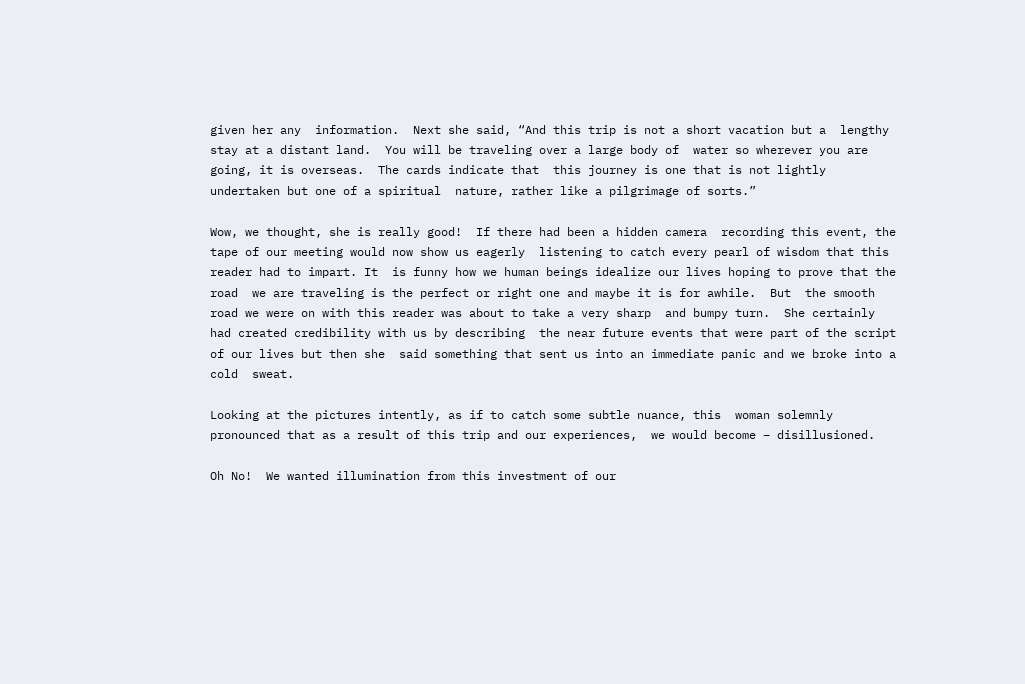given her any  information.  Next she said, “And this trip is not a short vacation but a  lengthy stay at a distant land.  You will be traveling over a large body of  water so wherever you are going, it is overseas.  The cards indicate that  this journey is one that is not lightly undertaken but one of a spiritual  nature, rather like a pilgrimage of sorts.”

Wow, we thought, she is really good!  If there had been a hidden camera  recording this event, the tape of our meeting would now show us eagerly  listening to catch every pearl of wisdom that this reader had to impart. It  is funny how we human beings idealize our lives hoping to prove that the road  we are traveling is the perfect or right one and maybe it is for awhile.  But  the smooth road we were on with this reader was about to take a very sharp  and bumpy turn.  She certainly had created credibility with us by describing  the near future events that were part of the script of our lives but then she  said something that sent us into an immediate panic and we broke into a cold  sweat.

Looking at the pictures intently, as if to catch some subtle nuance, this  woman solemnly pronounced that as a result of this trip and our experiences,  we would become – disillusioned.

Oh No!  We wanted illumination from this investment of our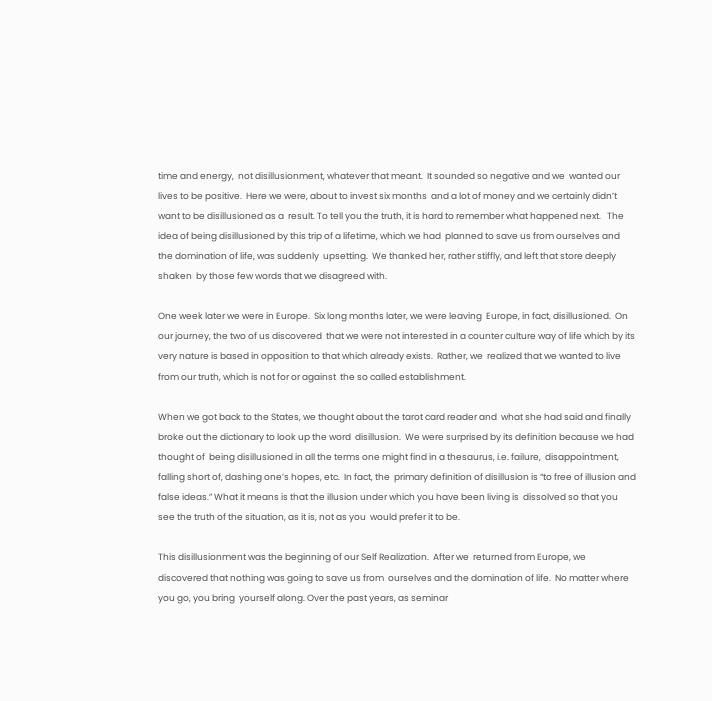time and energy,  not disillusionment, whatever that meant.  It sounded so negative and we  wanted our lives to be positive.  Here we were, about to invest six months  and a lot of money and we certainly didn’t want to be disillusioned as a  result. To tell you the truth, it is hard to remember what happened next.   The idea of being disillusioned by this trip of a lifetime, which we had  planned to save us from ourselves and the domination of life, was suddenly  upsetting.  We thanked her, rather stiffly, and left that store deeply shaken  by those few words that we disagreed with.

One week later we were in Europe.  Six long months later, we were leaving  Europe, in fact, disillusioned.  On our journey, the two of us discovered  that we were not interested in a counter culture way of life which by its  very nature is based in opposition to that which already exists.  Rather, we  realized that we wanted to live from our truth, which is not for or against  the so called establishment.

When we got back to the States, we thought about the tarot card reader and  what she had said and finally broke out the dictionary to look up the word  disillusion.  We were surprised by its definition because we had thought of  being disillusioned in all the terms one might find in a thesaurus, i.e. failure,  disappointment, falling short of, dashing one’s hopes, etc.  In fact, the  primary definition of disillusion is “to free of illusion and false ideas.” What it means is that the illusion under which you have been living is  dissolved so that you see the truth of the situation, as it is, not as you  would prefer it to be.

This disillusionment was the beginning of our Self Realization.  After we  returned from Europe, we discovered that nothing was going to save us from  ourselves and the domination of life.  No matter where you go, you bring  yourself along. Over the past years, as seminar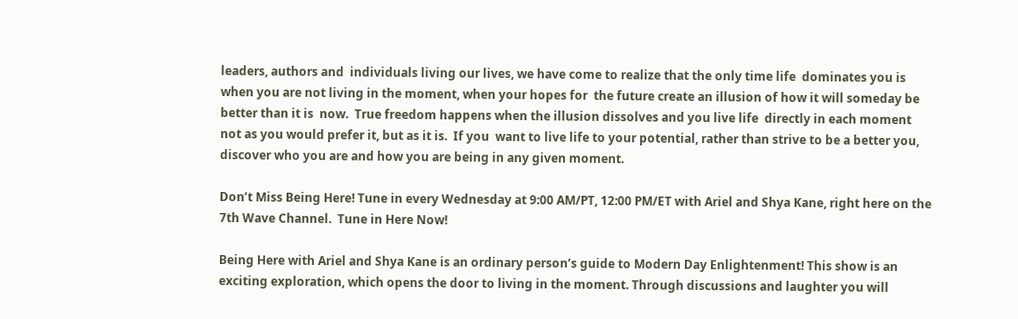leaders, authors and  individuals living our lives, we have come to realize that the only time life  dominates you is when you are not living in the moment, when your hopes for  the future create an illusion of how it will someday be better than it is  now.  True freedom happens when the illusion dissolves and you live life  directly in each moment not as you would prefer it, but as it is.  If you  want to live life to your potential, rather than strive to be a better you,  discover who you are and how you are being in any given moment.

Don’t Miss Being Here! Tune in every Wednesday at 9:00 AM/PT, 12:00 PM/ET with Ariel and Shya Kane, right here on the 7th Wave Channel.  Tune in Here Now!

Being Here with Ariel and Shya Kane is an ordinary person’s guide to Modern Day Enlightenment! This show is an exciting exploration, which opens the door to living in the moment. Through discussions and laughter you will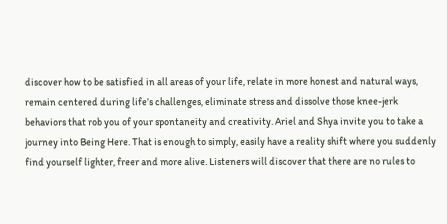discover how to be satisfied in all areas of your life, relate in more honest and natural ways, remain centered during life’s challenges, eliminate stress and dissolve those knee-jerk behaviors that rob you of your spontaneity and creativity. Ariel and Shya invite you to take a journey into Being Here. That is enough to simply, easily have a reality shift where you suddenly find yourself lighter, freer and more alive. Listeners will discover that there are no rules to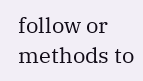follow or methods to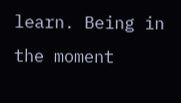learn. Being in the moment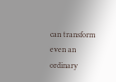can transform even an ordinary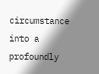circumstance into a profoundly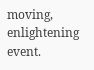moving, enlightening event.